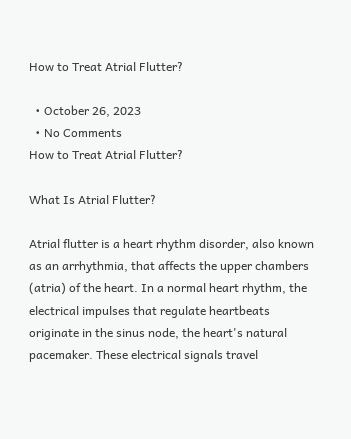How to Treat Atrial Flutter?

  • October 26, 2023
  • No Comments
How to Treat Atrial Flutter?

What Is Atrial Flutter?

Atrial flutter is a heart rhythm disorder, also known as an arrhythmia, that affects the upper chambers (atria) of the heart. In a normal heart rhythm, the electrical impulses that regulate heartbeats originate in the sinus node, the heart's natural pacemaker. These electrical signals travel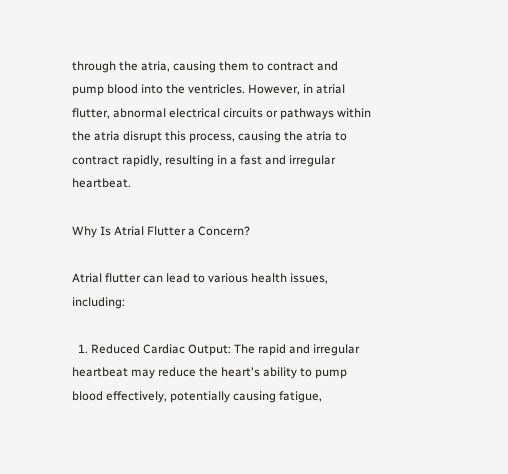through the atria, causing them to contract and pump blood into the ventricles. However, in atrial flutter, abnormal electrical circuits or pathways within the atria disrupt this process, causing the atria to contract rapidly, resulting in a fast and irregular heartbeat.

Why Is Atrial Flutter a Concern?

Atrial flutter can lead to various health issues, including:

  1. Reduced Cardiac Output: The rapid and irregular heartbeat may reduce the heart's ability to pump blood effectively, potentially causing fatigue,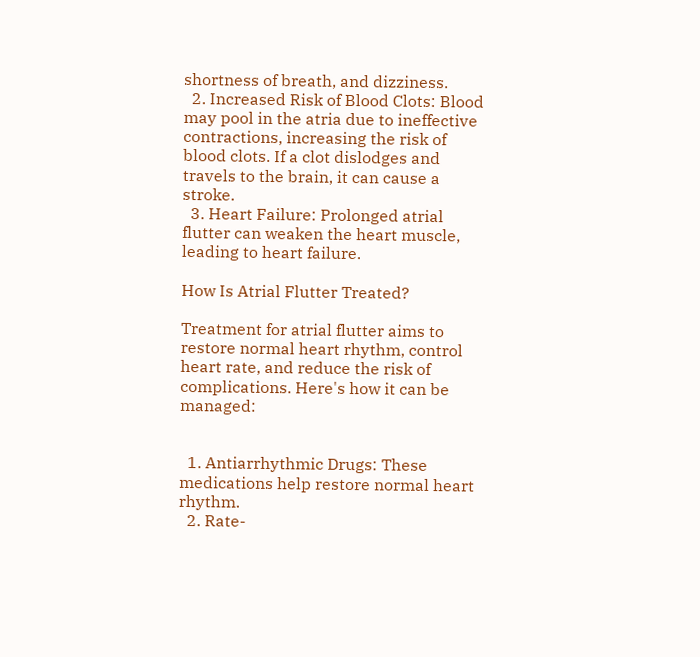shortness of breath, and dizziness.
  2. Increased Risk of Blood Clots: Blood may pool in the atria due to ineffective contractions, increasing the risk of blood clots. If a clot dislodges and travels to the brain, it can cause a stroke.
  3. Heart Failure: Prolonged atrial flutter can weaken the heart muscle, leading to heart failure.

How Is Atrial Flutter Treated?

Treatment for atrial flutter aims to restore normal heart rhythm, control heart rate, and reduce the risk of complications. Here's how it can be managed:


  1. Antiarrhythmic Drugs: These medications help restore normal heart rhythm.
  2. Rate-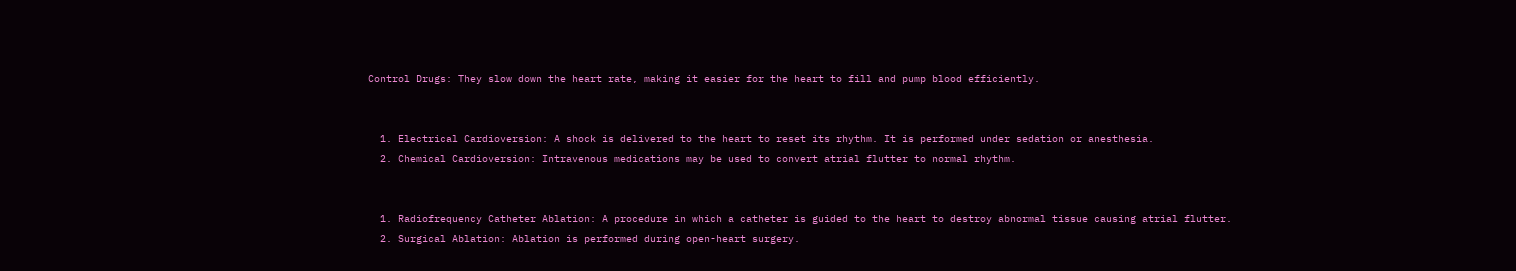Control Drugs: They slow down the heart rate, making it easier for the heart to fill and pump blood efficiently.


  1. Electrical Cardioversion: A shock is delivered to the heart to reset its rhythm. It is performed under sedation or anesthesia.
  2. Chemical Cardioversion: Intravenous medications may be used to convert atrial flutter to normal rhythm.


  1. Radiofrequency Catheter Ablation: A procedure in which a catheter is guided to the heart to destroy abnormal tissue causing atrial flutter.
  2. Surgical Ablation: Ablation is performed during open-heart surgery.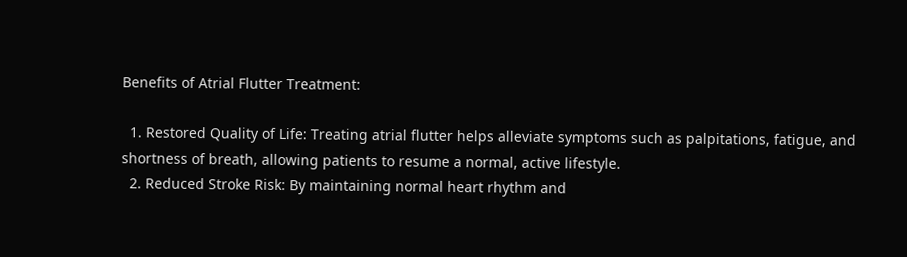Benefits of Atrial Flutter Treatment:

  1. Restored Quality of Life: Treating atrial flutter helps alleviate symptoms such as palpitations, fatigue, and shortness of breath, allowing patients to resume a normal, active lifestyle.
  2. Reduced Stroke Risk: By maintaining normal heart rhythm and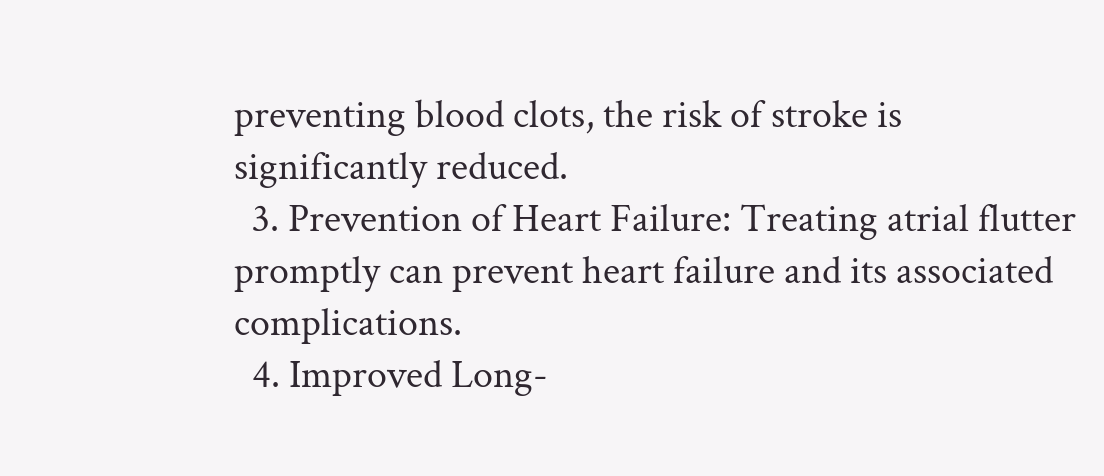preventing blood clots, the risk of stroke is significantly reduced.
  3. Prevention of Heart Failure: Treating atrial flutter promptly can prevent heart failure and its associated complications.
  4. Improved Long-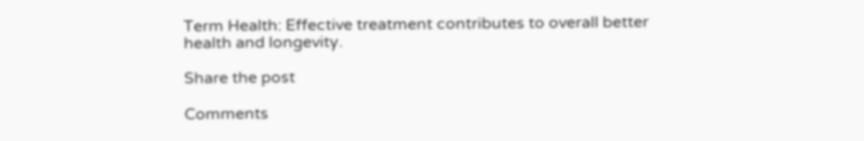Term Health: Effective treatment contributes to overall better health and longevity.

Share the post

Comments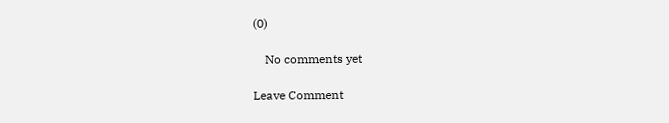(0)

    No comments yet

Leave Comment